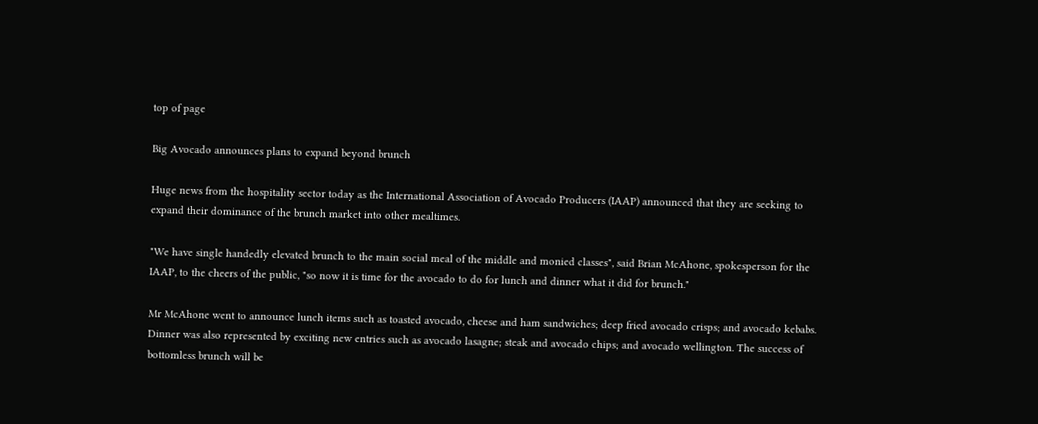top of page

Big Avocado announces plans to expand beyond brunch

Huge news from the hospitality sector today as the International Association of Avocado Producers (IAAP) announced that they are seeking to expand their dominance of the brunch market into other mealtimes.

"We have single handedly elevated brunch to the main social meal of the middle and monied classes", said Brian McAhone, spokesperson for the IAAP, to the cheers of the public, "so now it is time for the avocado to do for lunch and dinner what it did for brunch."

Mr McAhone went to announce lunch items such as toasted avocado, cheese and ham sandwiches; deep fried avocado crisps; and avocado kebabs. Dinner was also represented by exciting new entries such as avocado lasagne; steak and avocado chips; and avocado wellington. The success of bottomless brunch will be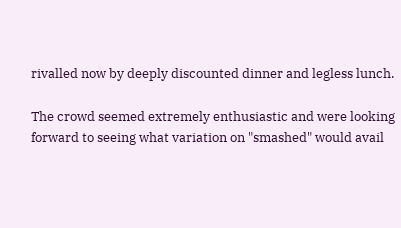rivalled now by deeply discounted dinner and legless lunch.

The crowd seemed extremely enthusiastic and were looking forward to seeing what variation on "smashed" would avail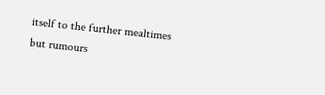itself to the further mealtimes but rumours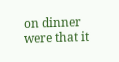on dinner were that it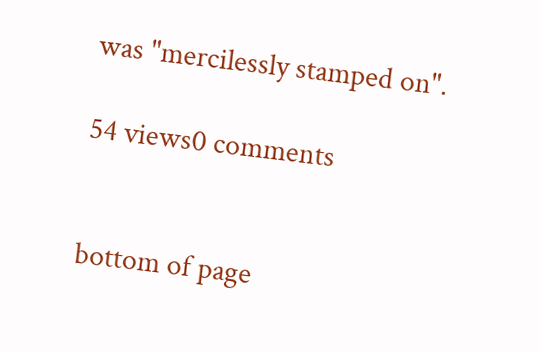was "mercilessly stamped on".

54 views0 comments


bottom of page